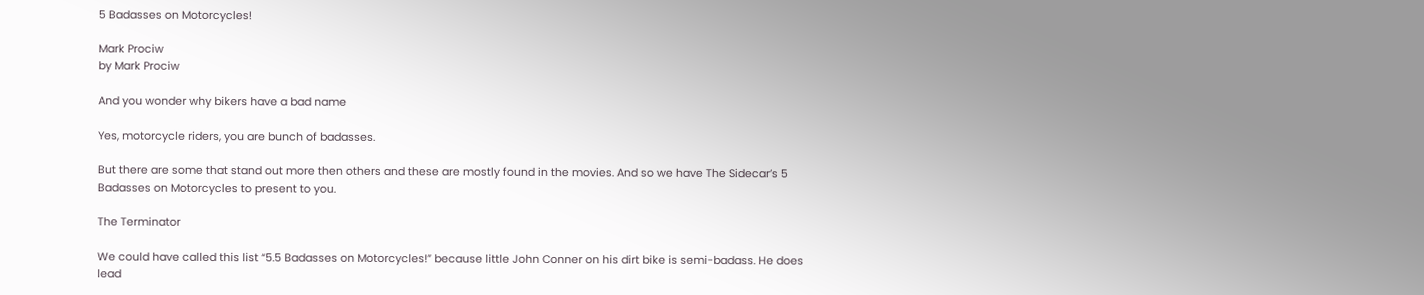5 Badasses on Motorcycles!

Mark Prociw
by Mark Prociw

And you wonder why bikers have a bad name

Yes, motorcycle riders, you are bunch of badasses.

But there are some that stand out more then others and these are mostly found in the movies. And so we have The Sidecar’s 5 Badasses on Motorcycles to present to you.

The Terminator

We could have called this list “5.5 Badasses on Motorcycles!” because little John Conner on his dirt bike is semi-badass. He does lead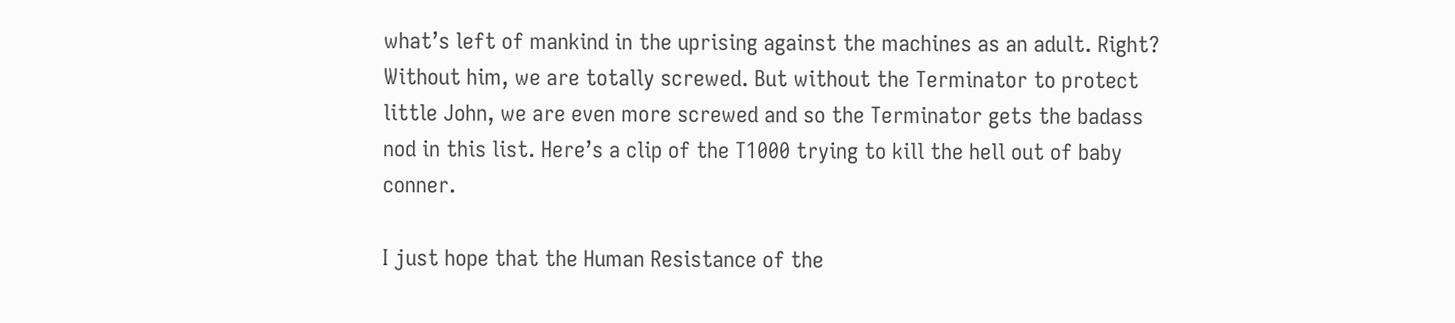what’s left of mankind in the uprising against the machines as an adult. Right? Without him, we are totally screwed. But without the Terminator to protect little John, we are even more screwed and so the Terminator gets the badass nod in this list. Here’s a clip of the T1000 trying to kill the hell out of baby conner.

I just hope that the Human Resistance of the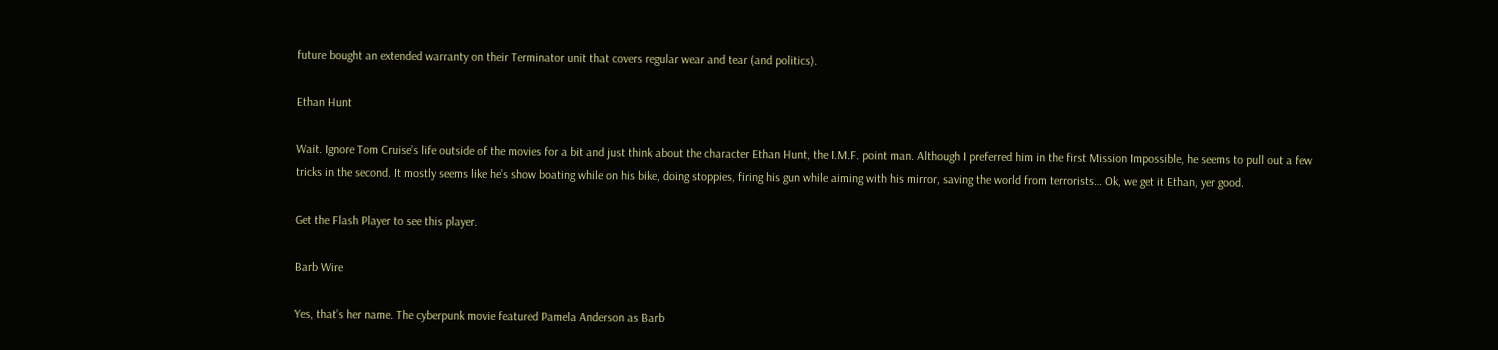future bought an extended warranty on their Terminator unit that covers regular wear and tear (and politics).

Ethan Hunt

Wait. Ignore Tom Cruise’s life outside of the movies for a bit and just think about the character Ethan Hunt, the I.M.F. point man. Although I preferred him in the first Mission Impossible, he seems to pull out a few tricks in the second. It mostly seems like he’s show boating while on his bike, doing stoppies, firing his gun while aiming with his mirror, saving the world from terrorists… Ok, we get it Ethan, yer good.

Get the Flash Player to see this player.

Barb Wire

Yes, that’s her name. The cyberpunk movie featured Pamela Anderson as Barb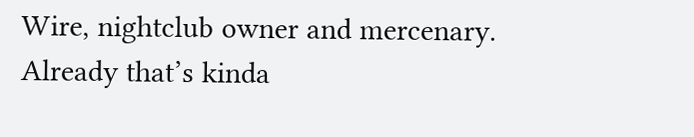Wire, nightclub owner and mercenary. Already that’s kinda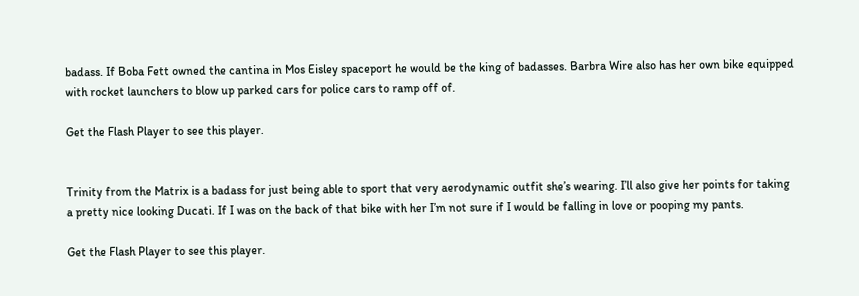badass. If Boba Fett owned the cantina in Mos Eisley spaceport he would be the king of badasses. Barbra Wire also has her own bike equipped with rocket launchers to blow up parked cars for police cars to ramp off of.

Get the Flash Player to see this player.


Trinity from the Matrix is a badass for just being able to sport that very aerodynamic outfit she’s wearing. I’ll also give her points for taking a pretty nice looking Ducati. If I was on the back of that bike with her I’m not sure if I would be falling in love or pooping my pants.

Get the Flash Player to see this player.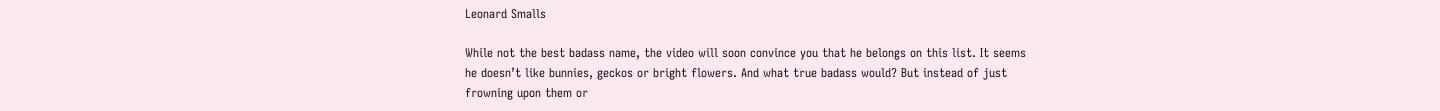Leonard Smalls

While not the best badass name, the video will soon convince you that he belongs on this list. It seems he doesn’t like bunnies, geckos or bright flowers. And what true badass would? But instead of just frowning upon them or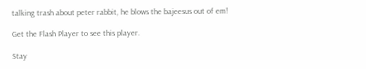talking trash about peter rabbit, he blows the bajeesus out of em!

Get the Flash Player to see this player.

Stay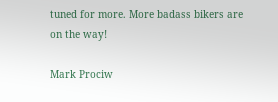tuned for more. More badass bikers are on the way!

Mark Prociw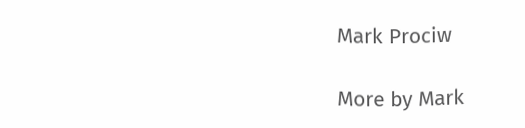Mark Prociw

More by Mark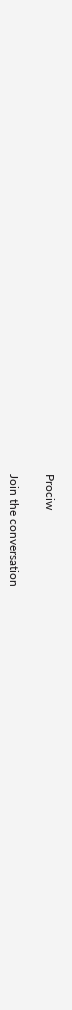Prociw

Join the conversation